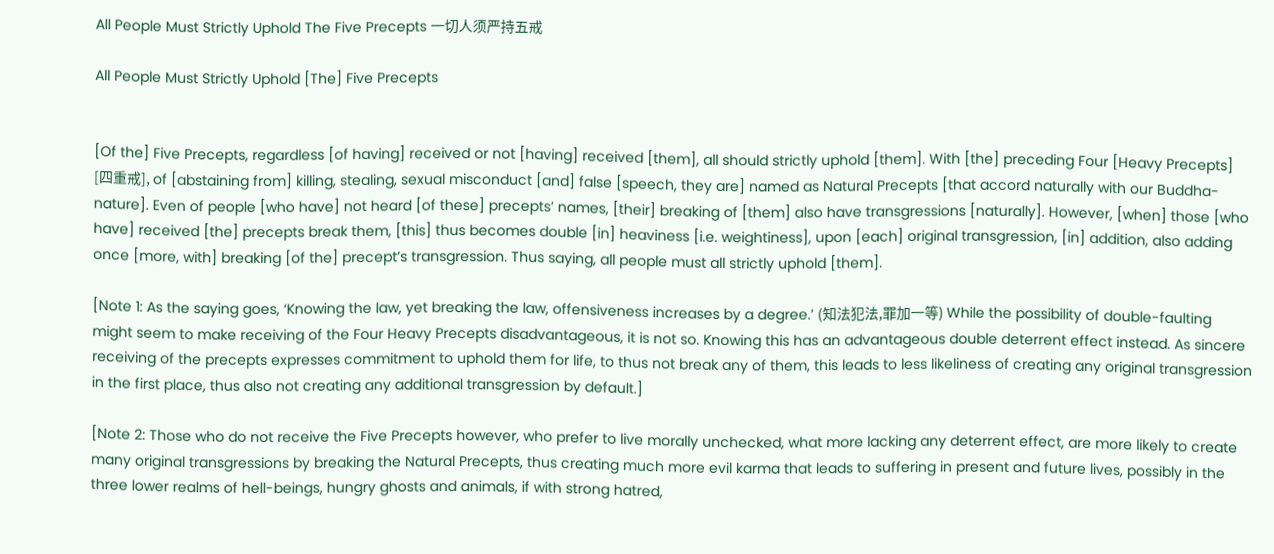All People Must Strictly Uphold The Five Precepts 一切人须严持五戒

All People Must Strictly Uphold [The] Five Precepts


[Of the] Five Precepts, regardless [of having] received or not [having] received [them], all should strictly uphold [them]. With [the] preceding Four [Heavy Precepts] [四重戒], of [abstaining from] killing, stealing, sexual misconduct [and] false [speech, they are] named as Natural Precepts [that accord naturally with our Buddha-nature]. Even of people [who have] not heard [of these] precepts’ names, [their] breaking of [them] also have transgressions [naturally]. However, [when] those [who have] received [the] precepts break them, [this] thus becomes double [in] heaviness [i.e. weightiness], upon [each] original transgression, [in] addition, also adding once [more, with] breaking [of the] precept’s transgression. Thus saying, all people must all strictly uphold [them].

[Note 1: As the saying goes, ‘Knowing the law, yet breaking the law, offensiveness increases by a degree.’ (知法犯法,罪加一等) While the possibility of double-faulting might seem to make receiving of the Four Heavy Precepts disadvantageous, it is not so. Knowing this has an advantageous double deterrent effect instead. As sincere receiving of the precepts expresses commitment to uphold them for life, to thus not break any of them, this leads to less likeliness of creating any original transgression in the first place, thus also not creating any additional transgression by default.]

[Note 2: Those who do not receive the Five Precepts however, who prefer to live morally unchecked, what more lacking any deterrent effect, are more likely to create many original transgressions by breaking the Natural Precepts, thus creating much more evil karma that leads to suffering in present and future lives, possibly in the three lower realms of hell-beings, hungry ghosts and animals, if with strong hatred,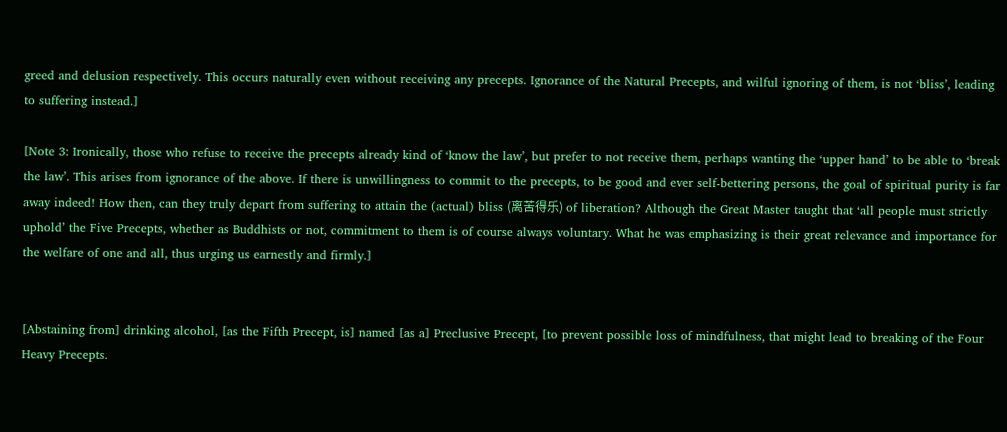greed and delusion respectively. This occurs naturally even without receiving any precepts. Ignorance of the Natural Precepts, and wilful ignoring of them, is not ‘bliss’, leading to suffering instead.]

[Note 3: Ironically, those who refuse to receive the precepts already kind of ‘know the law’, but prefer to not receive them, perhaps wanting the ‘upper hand’ to be able to ‘break the law’. This arises from ignorance of the above. If there is unwillingness to commit to the precepts, to be good and ever self-bettering persons, the goal of spiritual purity is far away indeed! How then, can they truly depart from suffering to attain the (actual) bliss (离苦得乐) of liberation? Although the Great Master taught that ‘all people must strictly uphold’ the Five Precepts, whether as Buddhists or not, commitment to them is of course always voluntary. What he was emphasizing is their great relevance and importance for the welfare of one and all, thus urging us earnestly and firmly.]


[Abstaining from] drinking alcohol, [as the Fifth Precept, is] named [as a] Preclusive Precept, [to prevent possible loss of mindfulness, that might lead to breaking of the Four Heavy Precepts.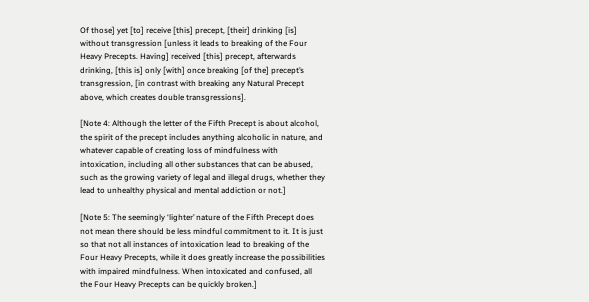Of those] yet [to] receive [this] precept, [their] drinking [is] without transgression [unless it leads to breaking of the Four Heavy Precepts. Having] received [this] precept, afterwards drinking, [this is] only [with] once breaking [of the] precept’s transgression, [in contrast with breaking any Natural Precept above, which creates double transgressions].

[Note 4: Although the letter of the Fifth Precept is about alcohol, the spirit of the precept includes anything alcoholic in nature, and whatever capable of creating loss of mindfulness with intoxication, including all other substances that can be abused, such as the growing variety of legal and illegal drugs, whether they lead to unhealthy physical and mental addiction or not.]

[Note 5: The seemingly ‘lighter’ nature of the Fifth Precept does not mean there should be less mindful commitment to it. It is just so that not all instances of intoxication lead to breaking of the Four Heavy Precepts, while it does greatly increase the possibilities with impaired mindfulness. When intoxicated and confused, all the Four Heavy Precepts can be quickly broken.]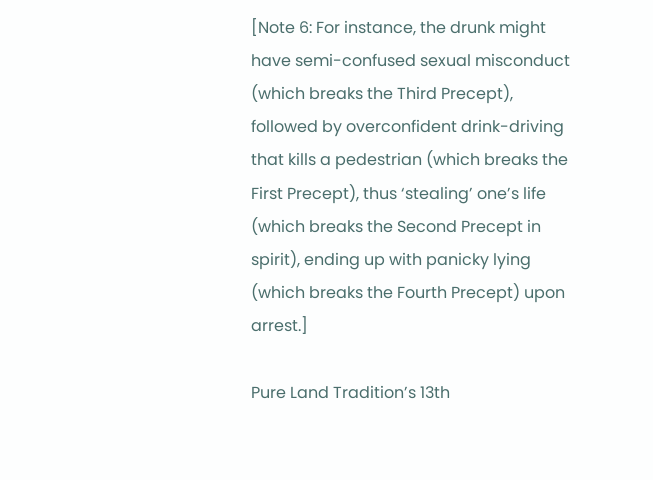[Note 6: For instance, the drunk might have semi-confused sexual misconduct (which breaks the Third Precept), followed by overconfident drink-driving that kills a pedestrian (which breaks the First Precept), thus ‘stealing’ one’s life (which breaks the Second Precept in spirit), ending up with panicky lying (which breaks the Fourth Precept) upon arrest.]

Pure Land Tradition’s 13th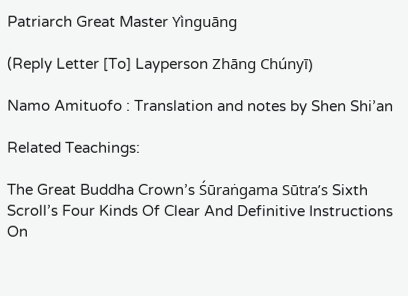Patriarch Great Master Yìnguāng

(Reply Letter [To] Layperson Zhāng Chúnyī)

Namo Amituofo : Translation and notes by Shen Shi’an

Related Teachings:

The Great Buddha Crown’s Śūraṅgama Sūtra’s Sixth Scroll’s Four Kinds Of Clear And Definitive Instructions On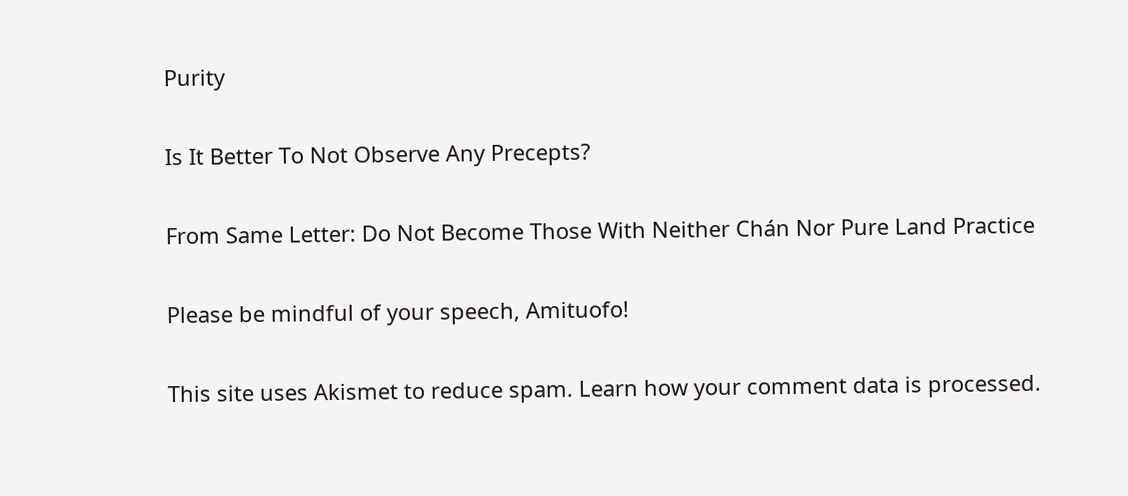Purity

Is It Better To Not Observe Any Precepts?

From Same Letter: Do Not Become Those With Neither Chán Nor Pure Land Practice

Please be mindful of your speech, Amituofo!

This site uses Akismet to reduce spam. Learn how your comment data is processed.